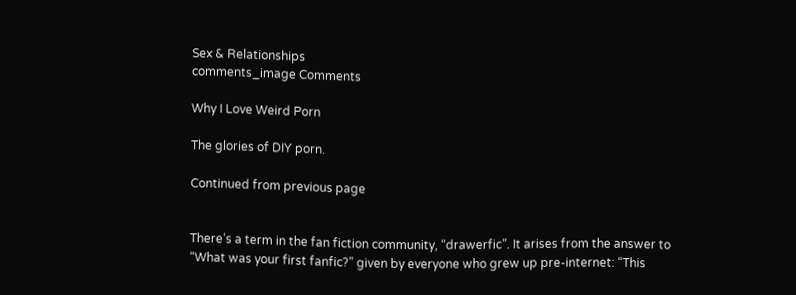Sex & Relationships
comments_image Comments

Why I Love Weird Porn

The glories of DIY porn.

Continued from previous page


There’s a term in the fan fiction community, “drawerfic”. It arises from the answer to “What was your first fanfic?” given by everyone who grew up pre-internet: “This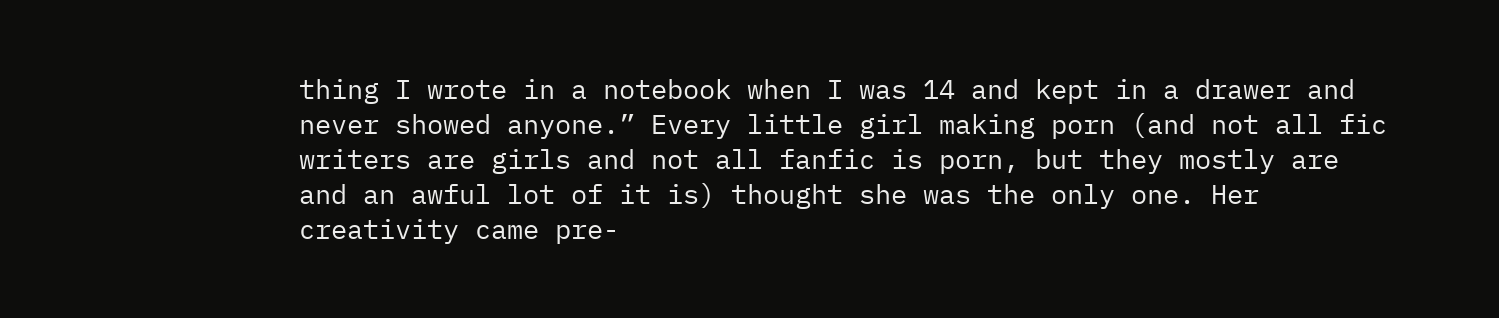thing I wrote in a notebook when I was 14 and kept in a drawer and never showed anyone.” Every little girl making porn (and not all fic writers are girls and not all fanfic is porn, but they mostly are and an awful lot of it is) thought she was the only one. Her creativity came pre-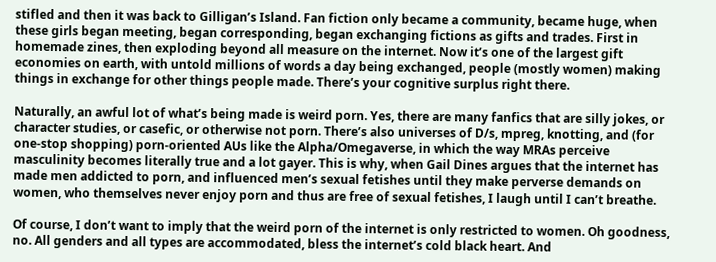stifled and then it was back to Gilligan’s Island. Fan fiction only became a community, became huge, when these girls began meeting, began corresponding, began exchanging fictions as gifts and trades. First in homemade zines, then exploding beyond all measure on the internet. Now it’s one of the largest gift economies on earth, with untold millions of words a day being exchanged, people (mostly women) making things in exchange for other things people made. There’s your cognitive surplus right there.

Naturally, an awful lot of what’s being made is weird porn. Yes, there are many fanfics that are silly jokes, or character studies, or casefic, or otherwise not porn. There’s also universes of D/s, mpreg, knotting, and (for one-stop shopping) porn-oriented AUs like the Alpha/Omegaverse, in which the way MRAs perceive masculinity becomes literally true and a lot gayer. This is why, when Gail Dines argues that the internet has made men addicted to porn, and influenced men’s sexual fetishes until they make perverse demands on women, who themselves never enjoy porn and thus are free of sexual fetishes, I laugh until I can’t breathe.

Of course, I don’t want to imply that the weird porn of the internet is only restricted to women. Oh goodness, no. All genders and all types are accommodated, bless the internet’s cold black heart. And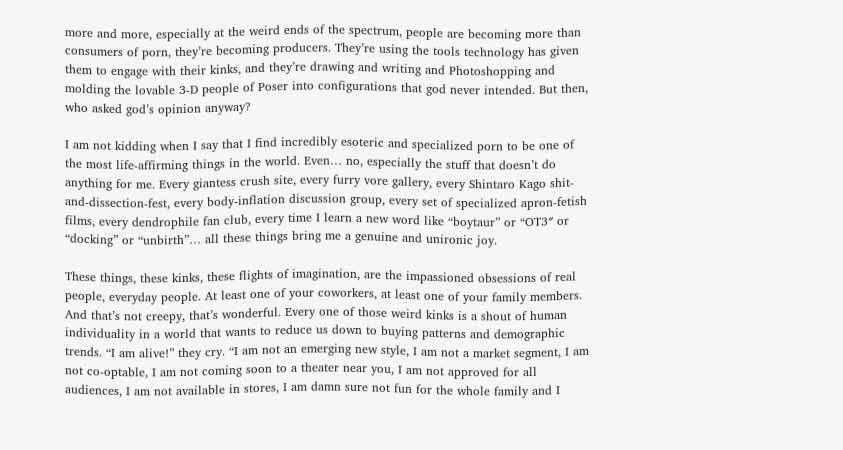more and more, especially at the weird ends of the spectrum, people are becoming more than consumers of porn, they’re becoming producers. They’re using the tools technology has given them to engage with their kinks, and they’re drawing and writing and Photoshopping and molding the lovable 3-D people of Poser into configurations that god never intended. But then, who asked god’s opinion anyway?

I am not kidding when I say that I find incredibly esoteric and specialized porn to be one of the most life-affirming things in the world. Even… no, especially the stuff that doesn’t do anything for me. Every giantess crush site, every furry vore gallery, every Shintaro Kago shit-and-dissection-fest, every body-inflation discussion group, every set of specialized apron-fetish films, every dendrophile fan club, every time I learn a new word like “boytaur” or “OT3″ or “docking” or “unbirth”… all these things bring me a genuine and unironic joy.

These things, these kinks, these flights of imagination, are the impassioned obsessions of real people, everyday people. At least one of your coworkers, at least one of your family members. And that’s not creepy, that’s wonderful. Every one of those weird kinks is a shout of human individuality in a world that wants to reduce us down to buying patterns and demographic trends. “I am alive!” they cry. “I am not an emerging new style, I am not a market segment, I am not co-optable, I am not coming soon to a theater near you, I am not approved for all audiences, I am not available in stores, I am damn sure not fun for the whole family and I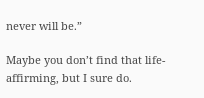never will be.”

Maybe you don’t find that life-affirming, but I sure do.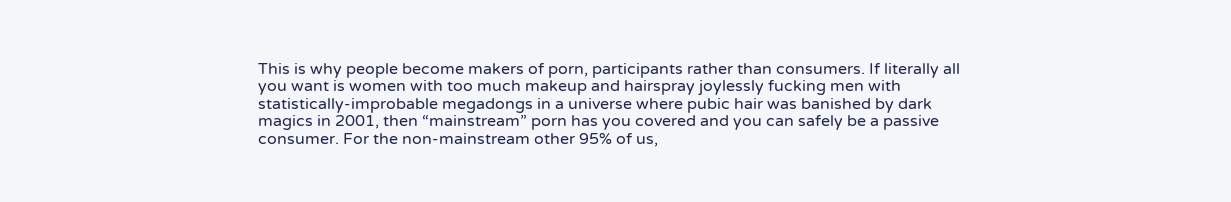This is why people become makers of porn, participants rather than consumers. If literally all you want is women with too much makeup and hairspray joylessly fucking men with statistically-improbable megadongs in a universe where pubic hair was banished by dark magics in 2001, then “mainstream” porn has you covered and you can safely be a passive consumer. For the non-mainstream other 95% of us,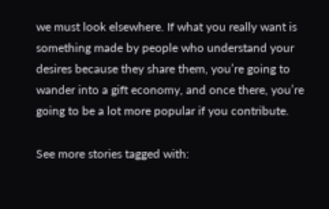we must look elsewhere. If what you really want is something made by people who understand your desires because they share them, you’re going to wander into a gift economy, and once there, you’re going to be a lot more popular if you contribute.

See more stories tagged with: